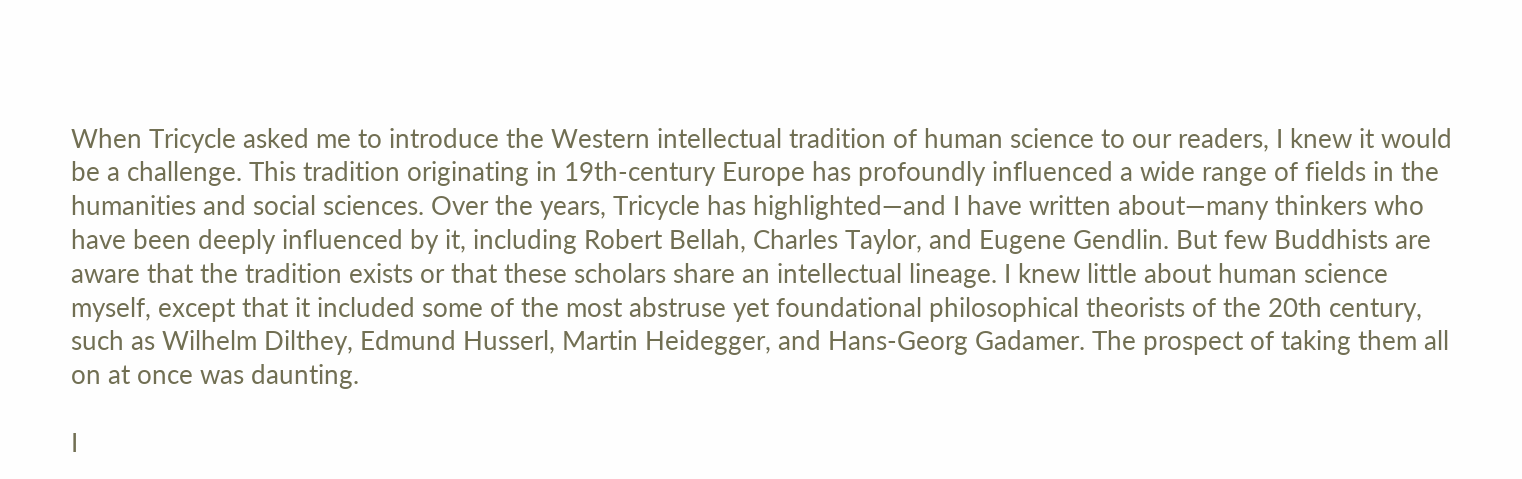When Tricycle asked me to introduce the Western intellectual tradition of human science to our readers, I knew it would be a challenge. This tradition originating in 19th-century Europe has profoundly influenced a wide range of fields in the humanities and social sciences. Over the years, Tricycle has highlighted—and I have written about—many thinkers who have been deeply influenced by it, including Robert Bellah, Charles Taylor, and Eugene Gendlin. But few Buddhists are aware that the tradition exists or that these scholars share an intellectual lineage. I knew little about human science myself, except that it included some of the most abstruse yet foundational philosophical theorists of the 20th century, such as Wilhelm Dilthey, Edmund Husserl, Martin Heidegger, and Hans-Georg Gadamer. The prospect of taking them all on at once was daunting.

I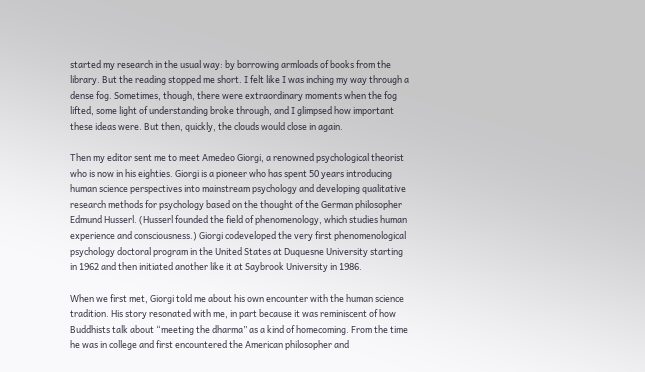started my research in the usual way: by borrowing armloads of books from the library. But the reading stopped me short. I felt like I was inching my way through a dense fog. Sometimes, though, there were extraordinary moments when the fog lifted, some light of understanding broke through, and I glimpsed how important these ideas were. But then, quickly, the clouds would close in again.

Then my editor sent me to meet Amedeo Giorgi, a renowned psychological theorist who is now in his eighties. Giorgi is a pioneer who has spent 50 years introducing human science perspectives into mainstream psychology and developing qualitative research methods for psychology based on the thought of the German philosopher Edmund Husserl. (Husserl founded the field of phenomenology, which studies human experience and consciousness.) Giorgi codeveloped the very first phenomenological psychology doctoral program in the United States at Duquesne University starting in 1962 and then initiated another like it at Saybrook University in 1986.

When we first met, Giorgi told me about his own encounter with the human science tradition. His story resonated with me, in part because it was reminiscent of how Buddhists talk about “meeting the dharma” as a kind of homecoming. From the time he was in college and first encountered the American philosopher and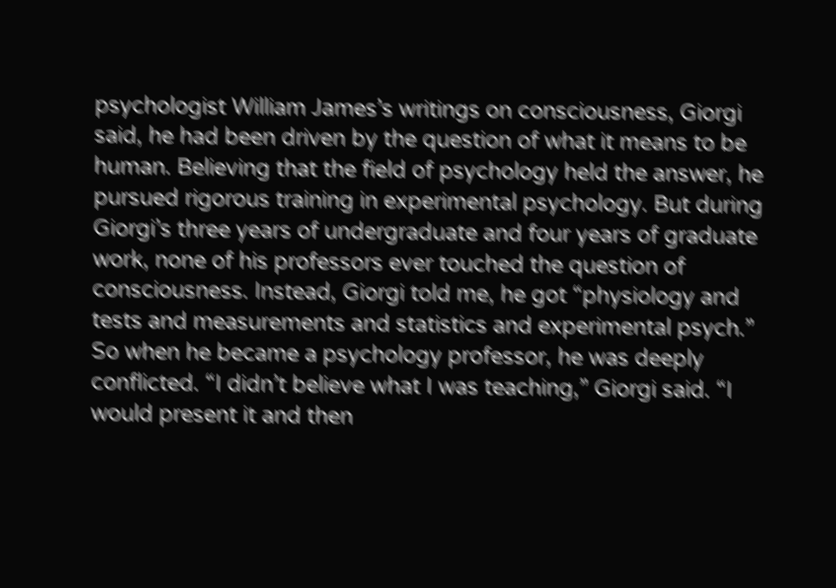psychologist William James’s writings on consciousness, Giorgi said, he had been driven by the question of what it means to be human. Believing that the field of psychology held the answer, he pursued rigorous training in experimental psychology. But during Giorgi’s three years of undergraduate and four years of graduate work, none of his professors ever touched the question of consciousness. Instead, Giorgi told me, he got “physiology and tests and measurements and statistics and experimental psych.” So when he became a psychology professor, he was deeply conflicted. “I didn’t believe what I was teaching,” Giorgi said. “I would present it and then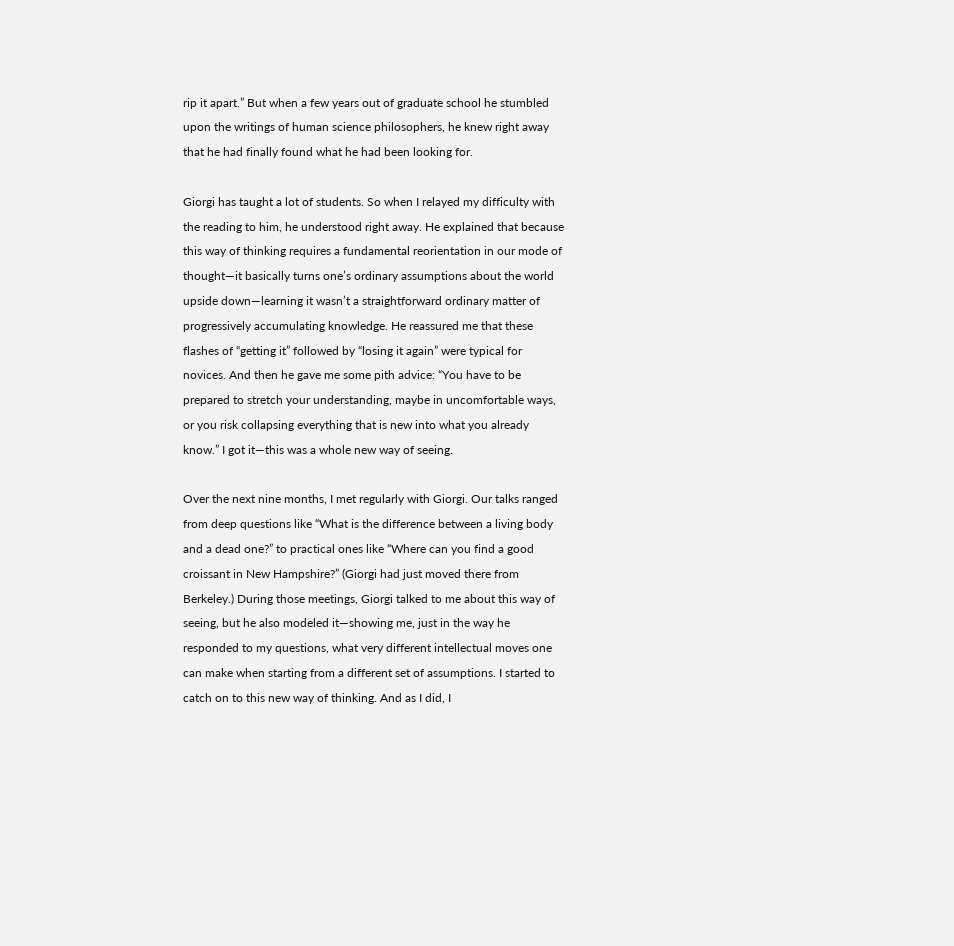rip it apart.” But when a few years out of graduate school he stumbled upon the writings of human science philosophers, he knew right away that he had finally found what he had been looking for.

Giorgi has taught a lot of students. So when I relayed my difficulty with the reading to him, he understood right away. He explained that because this way of thinking requires a fundamental reorientation in our mode of thought—it basically turns one’s ordinary assumptions about the world upside down—learning it wasn’t a straightforward ordinary matter of progressively accumulating knowledge. He reassured me that these flashes of “getting it” followed by “losing it again” were typical for novices. And then he gave me some pith advice: “You have to be prepared to stretch your understanding, maybe in uncomfortable ways, or you risk collapsing everything that is new into what you already know.” I got it—this was a whole new way of seeing.

Over the next nine months, I met regularly with Giorgi. Our talks ranged from deep questions like “What is the difference between a living body and a dead one?” to practical ones like “Where can you find a good croissant in New Hampshire?” (Giorgi had just moved there from Berkeley.) During those meetings, Giorgi talked to me about this way of seeing, but he also modeled it—showing me, just in the way he responded to my questions, what very different intellectual moves one can make when starting from a different set of assumptions. I started to catch on to this new way of thinking. And as I did, I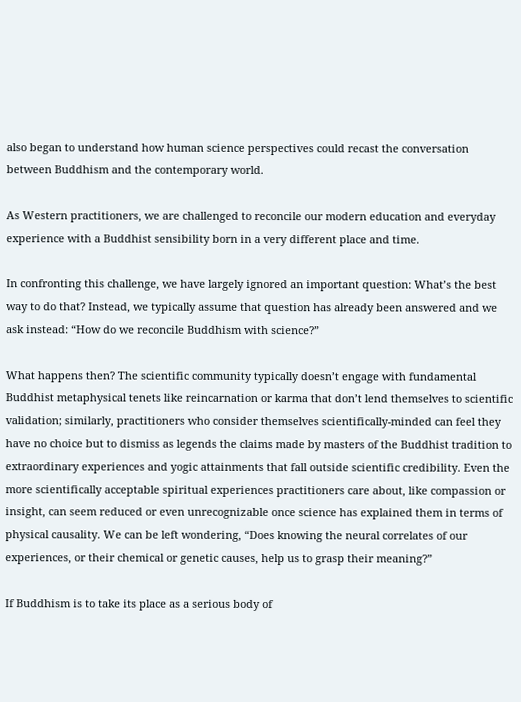also began to understand how human science perspectives could recast the conversation between Buddhism and the contemporary world.

As Western practitioners, we are challenged to reconcile our modern education and everyday experience with a Buddhist sensibility born in a very different place and time.

In confronting this challenge, we have largely ignored an important question: What’s the best way to do that? Instead, we typically assume that question has already been answered and we ask instead: “How do we reconcile Buddhism with science?”

What happens then? The scientific community typically doesn’t engage with fundamental Buddhist metaphysical tenets like reincarnation or karma that don’t lend themselves to scientific validation; similarly, practitioners who consider themselves scientifically-minded can feel they have no choice but to dismiss as legends the claims made by masters of the Buddhist tradition to extraordinary experiences and yogic attainments that fall outside scientific credibility. Even the more scientifically acceptable spiritual experiences practitioners care about, like compassion or insight, can seem reduced or even unrecognizable once science has explained them in terms of physical causality. We can be left wondering, “Does knowing the neural correlates of our experiences, or their chemical or genetic causes, help us to grasp their meaning?”

If Buddhism is to take its place as a serious body of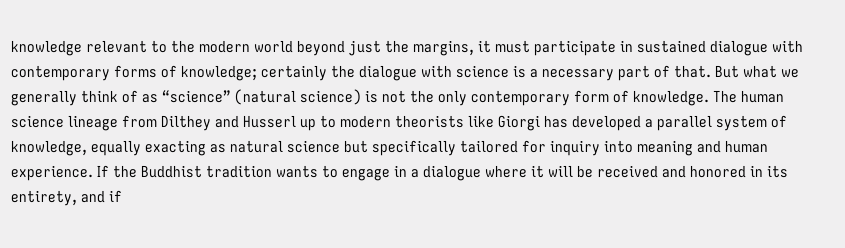knowledge relevant to the modern world beyond just the margins, it must participate in sustained dialogue with contemporary forms of knowledge; certainly the dialogue with science is a necessary part of that. But what we generally think of as “science” (natural science) is not the only contemporary form of knowledge. The human science lineage from Dilthey and Husserl up to modern theorists like Giorgi has developed a parallel system of knowledge, equally exacting as natural science but specifically tailored for inquiry into meaning and human experience. If the Buddhist tradition wants to engage in a dialogue where it will be received and honored in its entirety, and if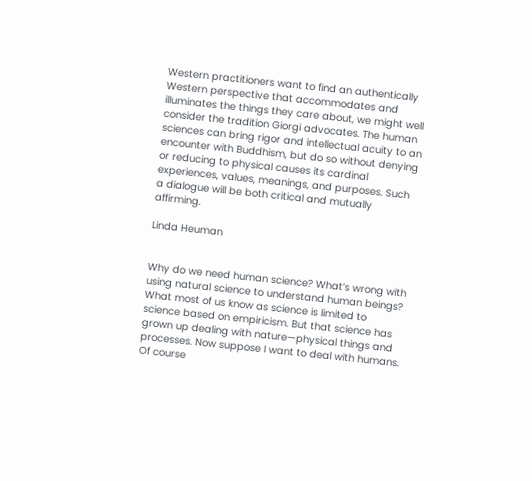Western practitioners want to find an authentically Western perspective that accommodates and illuminates the things they care about, we might well consider the tradition Giorgi advocates. The human sciences can bring rigor and intellectual acuity to an encounter with Buddhism, but do so without denying or reducing to physical causes its cardinal experiences, values, meanings, and purposes. Such a dialogue will be both critical and mutually affirming.

Linda Heuman


Why do we need human science? What’s wrong with using natural science to understand human beings? What most of us know as science is limited to science based on empiricism. But that science has grown up dealing with nature—physical things and processes. Now suppose I want to deal with humans. Of course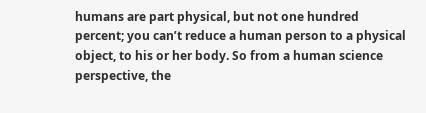humans are part physical, but not one hundred percent; you can’t reduce a human person to a physical object, to his or her body. So from a human science perspective, the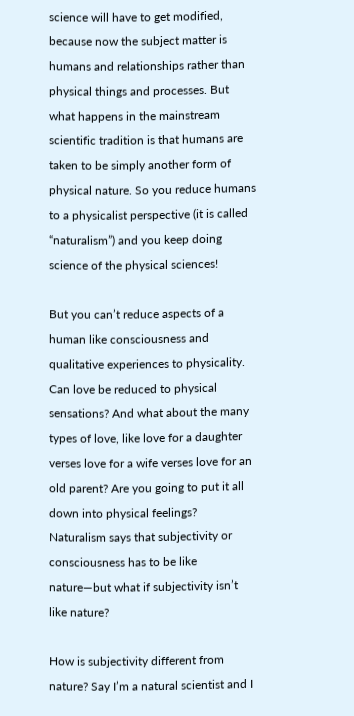science will have to get modified, because now the subject matter is humans and relationships rather than physical things and processes. But what happens in the mainstream scientific tradition is that humans are taken to be simply another form of physical nature. So you reduce humans to a physicalist perspective (it is called “naturalism”) and you keep doing science of the physical sciences!

But you can’t reduce aspects of a human like consciousness and qualitative experiences to physicality. Can love be reduced to physical sensations? And what about the many types of love, like love for a daughter verses love for a wife verses love for an old parent? Are you going to put it all down into physical feelings? Naturalism says that subjectivity or consciousness has to be like nature—but what if subjectivity isn’t like nature?

How is subjectivity different from nature? Say I’m a natural scientist and I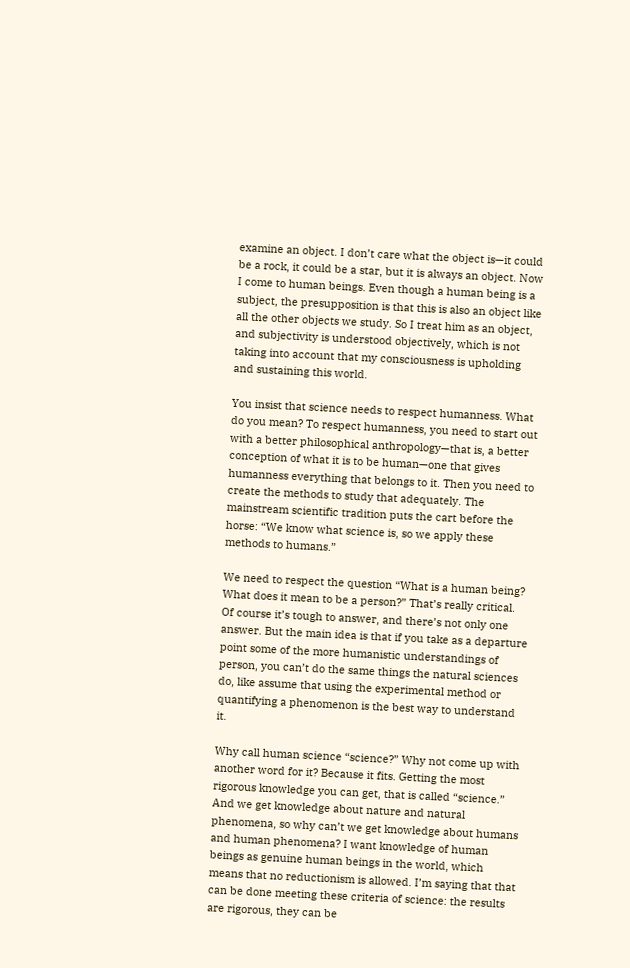examine an object. I don’t care what the object is—it could be a rock, it could be a star, but it is always an object. Now I come to human beings. Even though a human being is a subject, the presupposition is that this is also an object like all the other objects we study. So I treat him as an object, and subjectivity is understood objectively, which is not taking into account that my consciousness is upholding and sustaining this world.

You insist that science needs to respect humanness. What do you mean? To respect humanness, you need to start out with a better philosophical anthropology—that is, a better conception of what it is to be human—one that gives humanness everything that belongs to it. Then you need to create the methods to study that adequately. The mainstream scientific tradition puts the cart before the horse: “We know what science is, so we apply these methods to humans.”

We need to respect the question “What is a human being? What does it mean to be a person?” That’s really critical. Of course it’s tough to answer, and there’s not only one answer. But the main idea is that if you take as a departure point some of the more humanistic understandings of person, you can’t do the same things the natural sciences do, like assume that using the experimental method or quantifying a phenomenon is the best way to understand it.

Why call human science “science?” Why not come up with another word for it? Because it fits. Getting the most rigorous knowledge you can get, that is called “science.” And we get knowledge about nature and natural phenomena, so why can’t we get knowledge about humans and human phenomena? I want knowledge of human beings as genuine human beings in the world, which means that no reductionism is allowed. I’m saying that that can be done meeting these criteria of science: the results are rigorous, they can be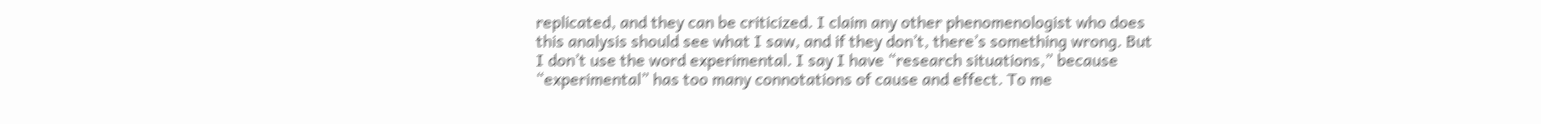replicated, and they can be criticized. I claim any other phenomenologist who does this analysis should see what I saw, and if they don’t, there’s something wrong. But I don’t use the word experimental. I say I have “research situations,” because “experimental” has too many connotations of cause and effect. To me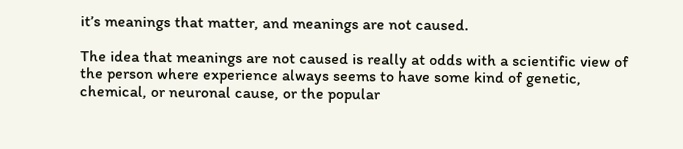it’s meanings that matter, and meanings are not caused.

The idea that meanings are not caused is really at odds with a scientific view of the person where experience always seems to have some kind of genetic, chemical, or neuronal cause, or the popular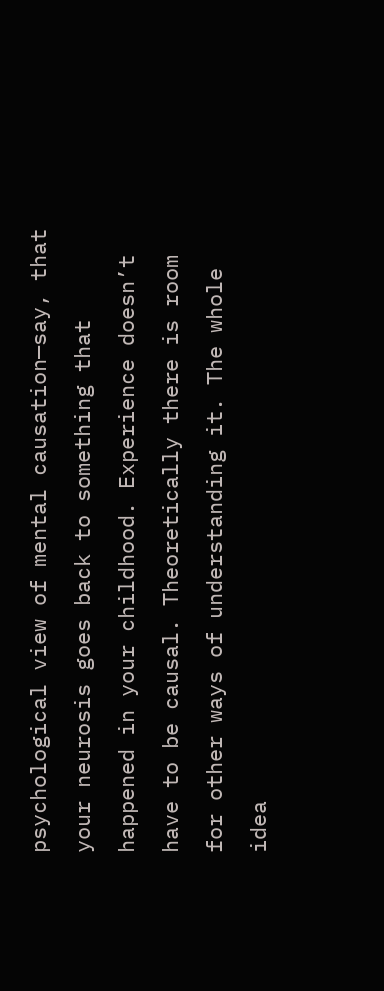psychological view of mental causation—say, that your neurosis goes back to something that happened in your childhood. Experience doesn’t have to be causal. Theoretically there is room for other ways of understanding it. The whole idea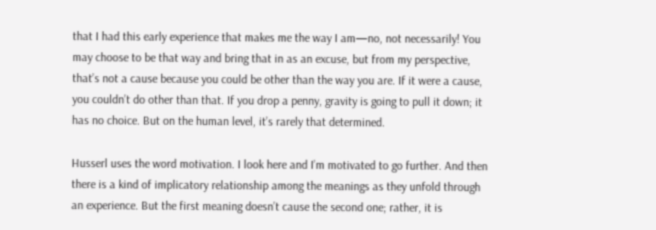that I had this early experience that makes me the way I am—no, not necessarily! You may choose to be that way and bring that in as an excuse, but from my perspective, that’s not a cause because you could be other than the way you are. If it were a cause, you couldn’t do other than that. If you drop a penny, gravity is going to pull it down; it has no choice. But on the human level, it’s rarely that determined.

Husserl uses the word motivation. I look here and I’m motivated to go further. And then there is a kind of implicatory relationship among the meanings as they unfold through an experience. But the first meaning doesn’t cause the second one; rather, it is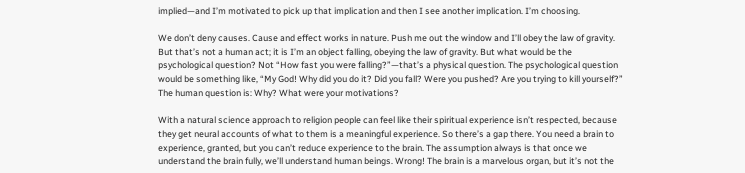implied—and I’m motivated to pick up that implication and then I see another implication. I’m choosing.

We don’t deny causes. Cause and effect works in nature. Push me out the window and I’ll obey the law of gravity. But that’s not a human act; it is I’m an object falling, obeying the law of gravity. But what would be the psychological question? Not “How fast you were falling?”—that’s a physical question. The psychological question would be something like, “My God! Why did you do it? Did you fall? Were you pushed? Are you trying to kill yourself?” The human question is: Why? What were your motivations?

With a natural science approach to religion people can feel like their spiritual experience isn’t respected, because they get neural accounts of what to them is a meaningful experience. So there’s a gap there. You need a brain to experience, granted, but you can’t reduce experience to the brain. The assumption always is that once we understand the brain fully, we’ll understand human beings. Wrong! The brain is a marvelous organ, but it’s not the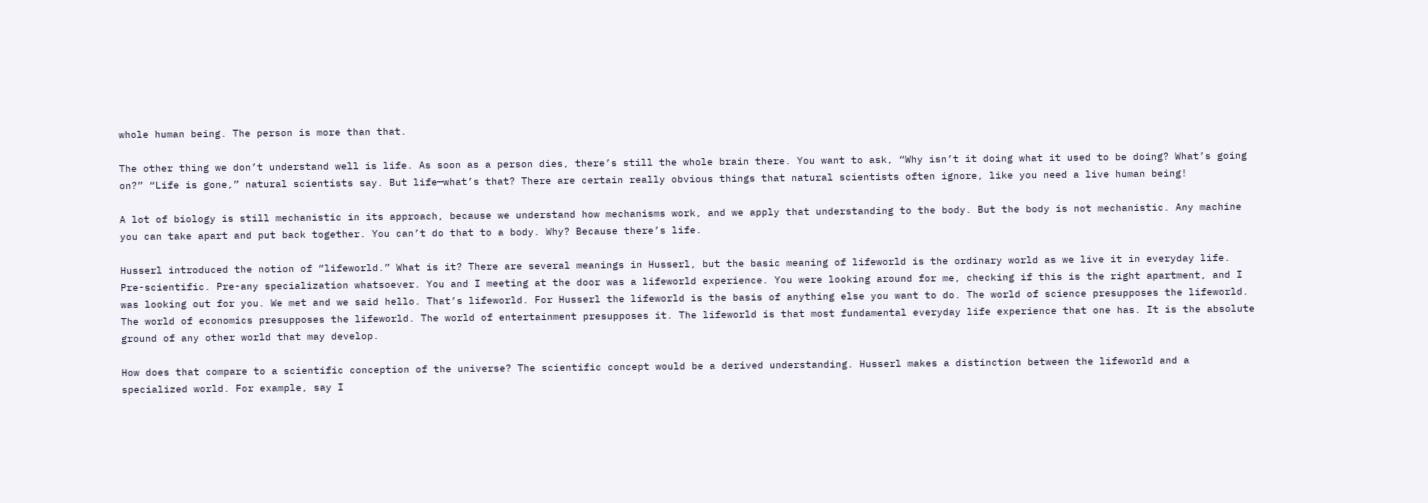whole human being. The person is more than that.

The other thing we don’t understand well is life. As soon as a person dies, there’s still the whole brain there. You want to ask, “Why isn’t it doing what it used to be doing? What’s going on?” “Life is gone,” natural scientists say. But life—what’s that? There are certain really obvious things that natural scientists often ignore, like you need a live human being!

A lot of biology is still mechanistic in its approach, because we understand how mechanisms work, and we apply that understanding to the body. But the body is not mechanistic. Any machine you can take apart and put back together. You can’t do that to a body. Why? Because there’s life.

Husserl introduced the notion of “lifeworld.” What is it? There are several meanings in Husserl, but the basic meaning of lifeworld is the ordinary world as we live it in everyday life. Pre-scientific. Pre-any specialization whatsoever. You and I meeting at the door was a lifeworld experience. You were looking around for me, checking if this is the right apartment, and I was looking out for you. We met and we said hello. That’s lifeworld. For Husserl the lifeworld is the basis of anything else you want to do. The world of science presupposes the lifeworld. The world of economics presupposes the lifeworld. The world of entertainment presupposes it. The lifeworld is that most fundamental everyday life experience that one has. It is the absolute ground of any other world that may develop.

How does that compare to a scientific conception of the universe? The scientific concept would be a derived understanding. Husserl makes a distinction between the lifeworld and a specialized world. For example, say I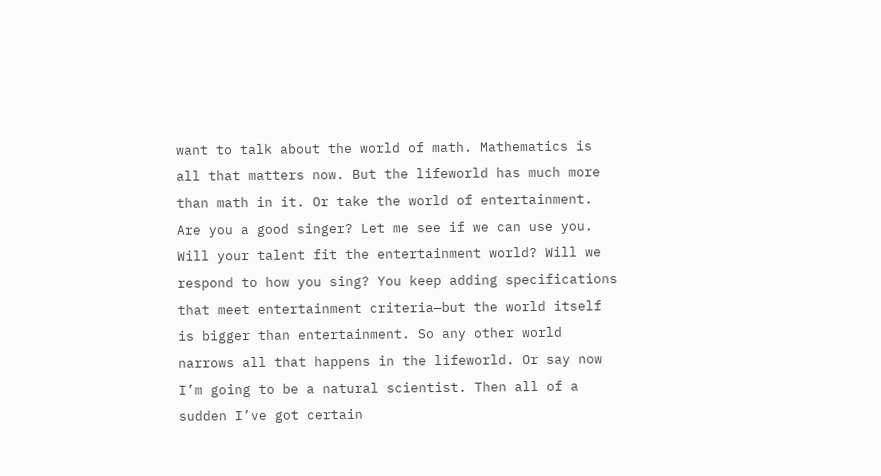want to talk about the world of math. Mathematics is all that matters now. But the lifeworld has much more than math in it. Or take the world of entertainment. Are you a good singer? Let me see if we can use you. Will your talent fit the entertainment world? Will we respond to how you sing? You keep adding specifications that meet entertainment criteria—but the world itself is bigger than entertainment. So any other world narrows all that happens in the lifeworld. Or say now I’m going to be a natural scientist. Then all of a sudden I’ve got certain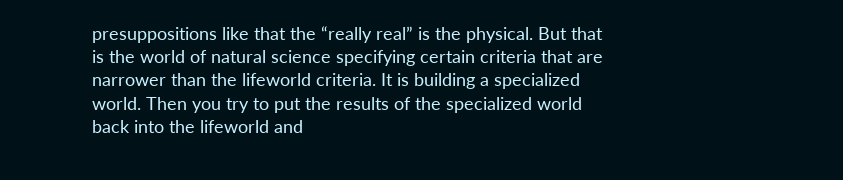presuppositions like that the “really real” is the physical. But that is the world of natural science specifying certain criteria that are narrower than the lifeworld criteria. It is building a specialized world. Then you try to put the results of the specialized world back into the lifeworld and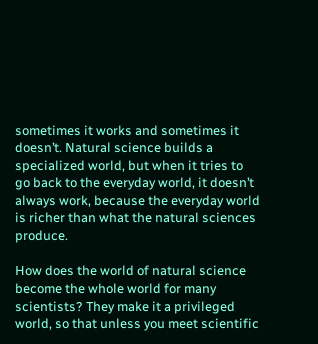sometimes it works and sometimes it doesn’t. Natural science builds a specialized world, but when it tries to go back to the everyday world, it doesn’t always work, because the everyday world is richer than what the natural sciences produce.

How does the world of natural science become the whole world for many scientists? They make it a privileged world, so that unless you meet scientific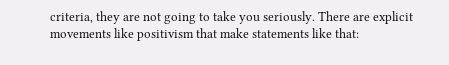criteria, they are not going to take you seriously. There are explicit movements like positivism that make statements like that: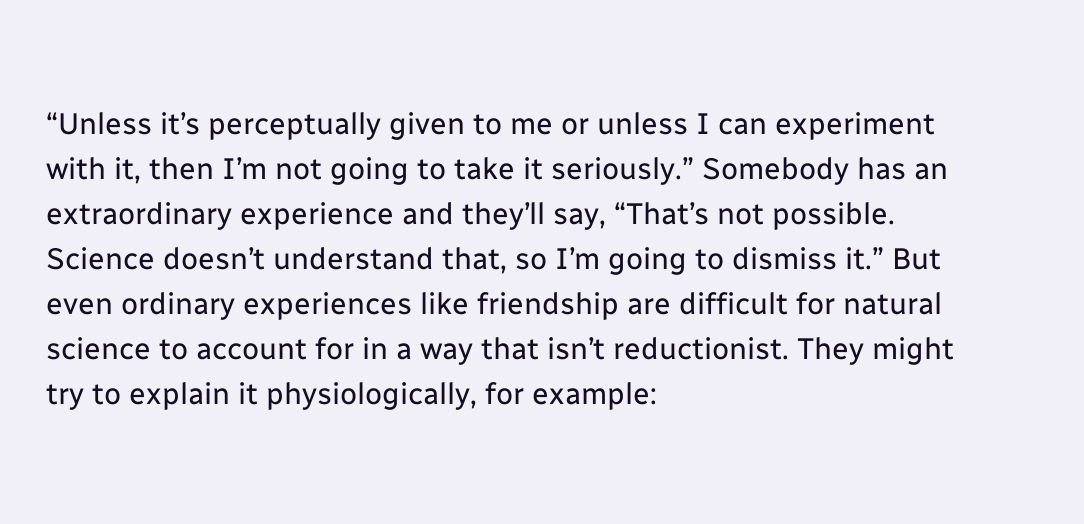“Unless it’s perceptually given to me or unless I can experiment with it, then I’m not going to take it seriously.” Somebody has an extraordinary experience and they’ll say, “That’s not possible. Science doesn’t understand that, so I’m going to dismiss it.” But even ordinary experiences like friendship are difficult for natural science to account for in a way that isn’t reductionist. They might try to explain it physiologically, for example: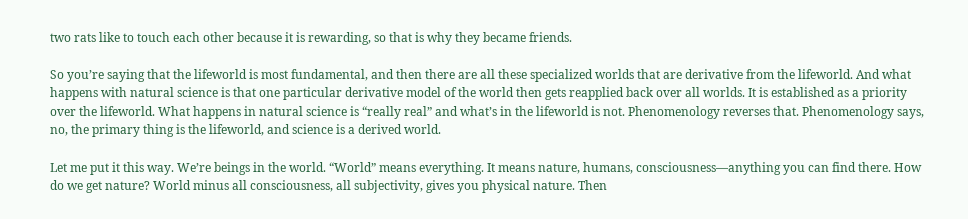two rats like to touch each other because it is rewarding, so that is why they became friends.

So you’re saying that the lifeworld is most fundamental, and then there are all these specialized worlds that are derivative from the lifeworld. And what happens with natural science is that one particular derivative model of the world then gets reapplied back over all worlds. It is established as a priority over the lifeworld. What happens in natural science is “really real” and what’s in the lifeworld is not. Phenomenology reverses that. Phenomenology says, no, the primary thing is the lifeworld, and science is a derived world.

Let me put it this way. We’re beings in the world. “World” means everything. It means nature, humans, consciousness—anything you can find there. How do we get nature? World minus all consciousness, all subjectivity, gives you physical nature. Then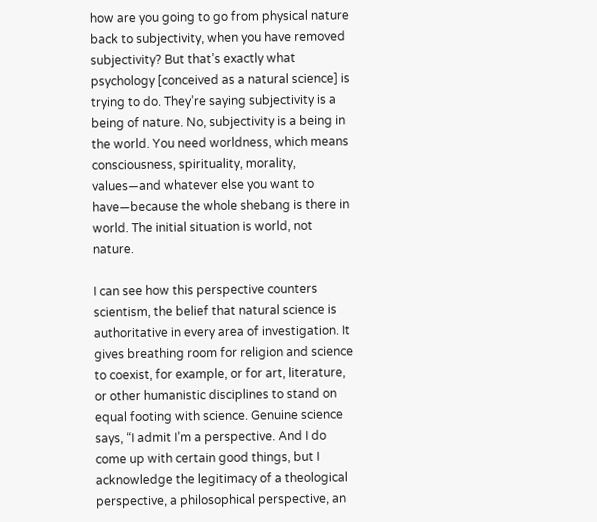how are you going to go from physical nature back to subjectivity, when you have removed subjectivity? But that’s exactly what psychology [conceived as a natural science] is trying to do. They’re saying subjectivity is a being of nature. No, subjectivity is a being in the world. You need worldness, which means consciousness, spirituality, morality, values—and whatever else you want to have—because the whole shebang is there in world. The initial situation is world, not nature.

I can see how this perspective counters scientism, the belief that natural science is authoritative in every area of investigation. It gives breathing room for religion and science to coexist, for example, or for art, literature, or other humanistic disciplines to stand on equal footing with science. Genuine science says, “I admit I’m a perspective. And I do come up with certain good things, but I acknowledge the legitimacy of a theological perspective, a philosophical perspective, an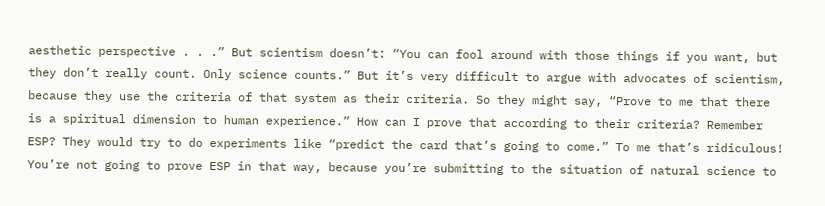aesthetic perspective . . .” But scientism doesn’t: “You can fool around with those things if you want, but they don’t really count. Only science counts.” But it’s very difficult to argue with advocates of scientism, because they use the criteria of that system as their criteria. So they might say, “Prove to me that there is a spiritual dimension to human experience.” How can I prove that according to their criteria? Remember ESP? They would try to do experiments like “predict the card that’s going to come.” To me that’s ridiculous! You’re not going to prove ESP in that way, because you’re submitting to the situation of natural science to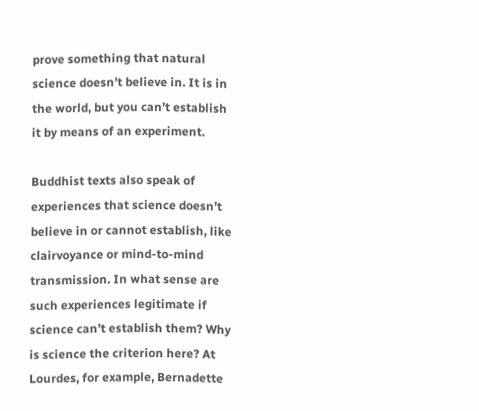prove something that natural science doesn’t believe in. It is in the world, but you can’t establish it by means of an experiment.

Buddhist texts also speak of experiences that science doesn’t believe in or cannot establish, like clairvoyance or mind-to-mind transmission. In what sense are such experiences legitimate if science can’t establish them? Why is science the criterion here? At Lourdes, for example, Bernadette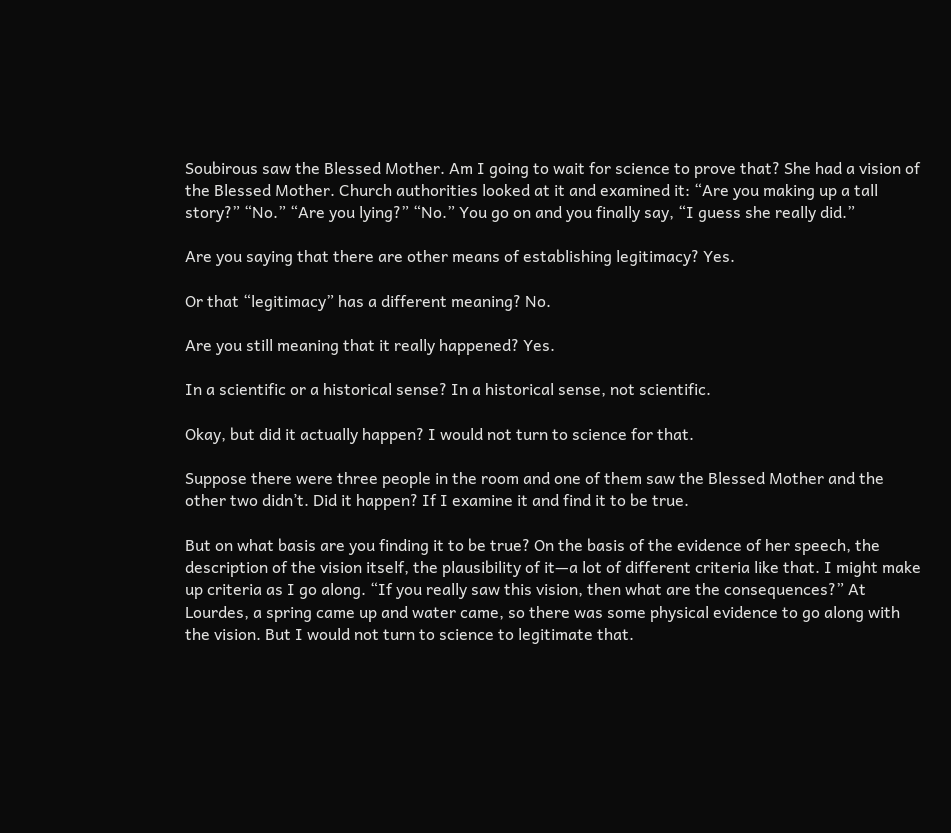Soubirous saw the Blessed Mother. Am I going to wait for science to prove that? She had a vision of the Blessed Mother. Church authorities looked at it and examined it: “Are you making up a tall story?” “No.” “Are you lying?” “No.” You go on and you finally say, “I guess she really did.”

Are you saying that there are other means of establishing legitimacy? Yes.

Or that “legitimacy” has a different meaning? No.

Are you still meaning that it really happened? Yes.

In a scientific or a historical sense? In a historical sense, not scientific.

Okay, but did it actually happen? I would not turn to science for that.

Suppose there were three people in the room and one of them saw the Blessed Mother and the other two didn’t. Did it happen? If I examine it and find it to be true.

But on what basis are you finding it to be true? On the basis of the evidence of her speech, the description of the vision itself, the plausibility of it—a lot of different criteria like that. I might make up criteria as I go along. “If you really saw this vision, then what are the consequences?” At Lourdes, a spring came up and water came, so there was some physical evidence to go along with the vision. But I would not turn to science to legitimate that.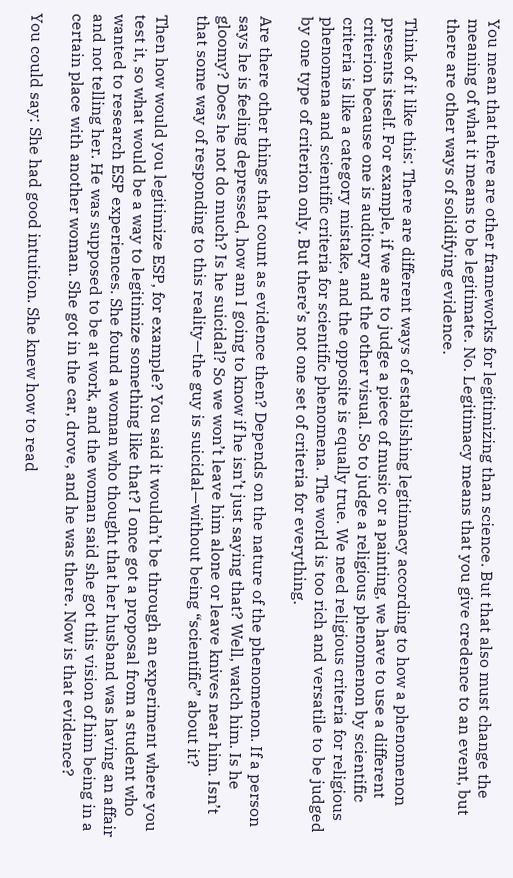You mean that there are other frameworks for legitimizing than science. But that also must change the meaning of what it means to be legitimate. No. Legitimacy means that you give credence to an event, but there are other ways of solidifying evidence.

Think of it like this: There are different ways of establishing legitimacy according to how a phenomenon presents itself. For example, if we are to judge a piece of music or a painting, we have to use a different criterion because one is auditory and the other visual. So to judge a religious phenomenon by scientific criteria is like a category mistake, and the opposite is equally true. We need religious criteria for religious phenomena and scientific criteria for scientific phenomena. The world is too rich and versatile to be judged by one type of criterion only. But there’s not one set of criteria for everything.

Are there other things that count as evidence then? Depends on the nature of the phenomenon. If a person says he is feeling depressed, how am I going to know if he isn’t just saying that? Well, watch him. Is he gloomy? Does he not do much? Is he suicidal? So we won’t leave him alone or leave knives near him. Isn’t that some way of responding to this reality—the guy is suicidal—without being “scientific” about it?

Then how would you legitimize ESP, for example? You said it wouldn’t be through an experiment where you test it, so what would be a way to legitimize something like that? I once got a proposal from a student who wanted to research ESP experiences. She found a woman who thought that her husband was having an affair and not telling her. He was supposed to be at work, and the woman said she got this vision of him being in a certain place with another woman. She got in the car, drove, and he was there. Now is that evidence?

You could say: She had good intuition. She knew how to read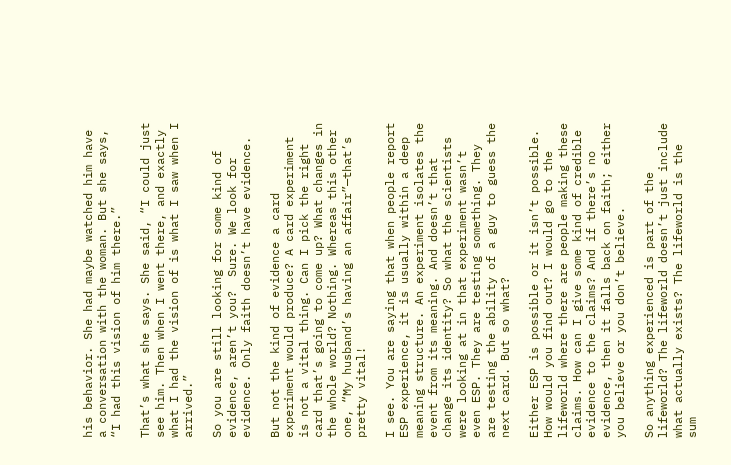his behavior. She had maybe watched him have a conversation with the woman. But she says, “I had this vision of him there.”

That’s what she says. She said, “I could just see him. Then when I went there, and exactly what I had the vision of is what I saw when I arrived.”

So you are still looking for some kind of evidence, aren’t you?  Sure. We look for evidence. Only faith doesn’t have evidence.

But not the kind of evidence a card experiment would produce? A card experiment is not a vital thing. Can I pick the right card that’s going to come up? What changes in the whole world? Nothing. Whereas this other one, “My husband’s having an affair”—that’s pretty vital!

I see. You are saying that when people report ESP experience, it is usually within a deep meaning structure. An experiment isolates the event from its meaning. And doesn’t that change its identity? So what the scientists were looking at in that experiment wasn’t even ESP. They are testing something. They are testing the ability of a guy to guess the next card. But so what?

Either ESP is possible or it isn’t possible. How would you find out? I would go to the lifeworld where there are people making these claims. How can I give some kind of credible evidence to the claims? And if there’s no evidence, then it falls back on faith; either you believe or you don’t believe.

So anything experienced is part of the lifeworld? The lifeworld doesn’t just include what actually exists? The lifeworld is the sum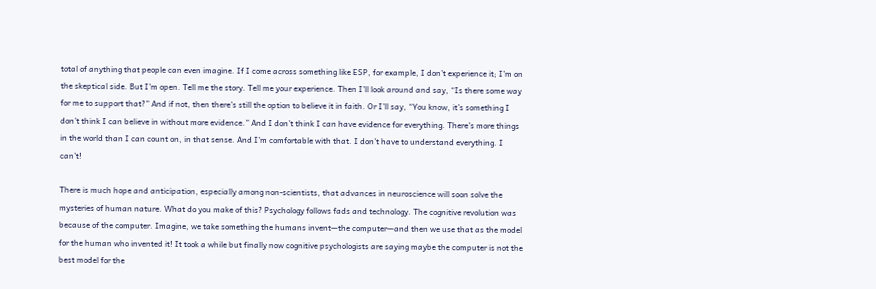total of anything that people can even imagine. If I come across something like ESP, for example, I don’t experience it; I’m on the skeptical side. But I’m open. Tell me the story. Tell me your experience. Then I’ll look around and say, “Is there some way for me to support that?” And if not, then there’s still the option to believe it in faith. Or I’ll say, “You know, it’s something I don’t think I can believe in without more evidence.” And I don’t think I can have evidence for everything. There’s more things in the world than I can count on, in that sense. And I’m comfortable with that. I don’t have to understand everything. I can’t!

There is much hope and anticipation, especially among non-scientists, that advances in neuroscience will soon solve the mysteries of human nature. What do you make of this? Psychology follows fads and technology. The cognitive revolution was because of the computer. Imagine, we take something the humans invent—the computer—and then we use that as the model for the human who invented it! It took a while but finally now cognitive psychologists are saying maybe the computer is not the best model for the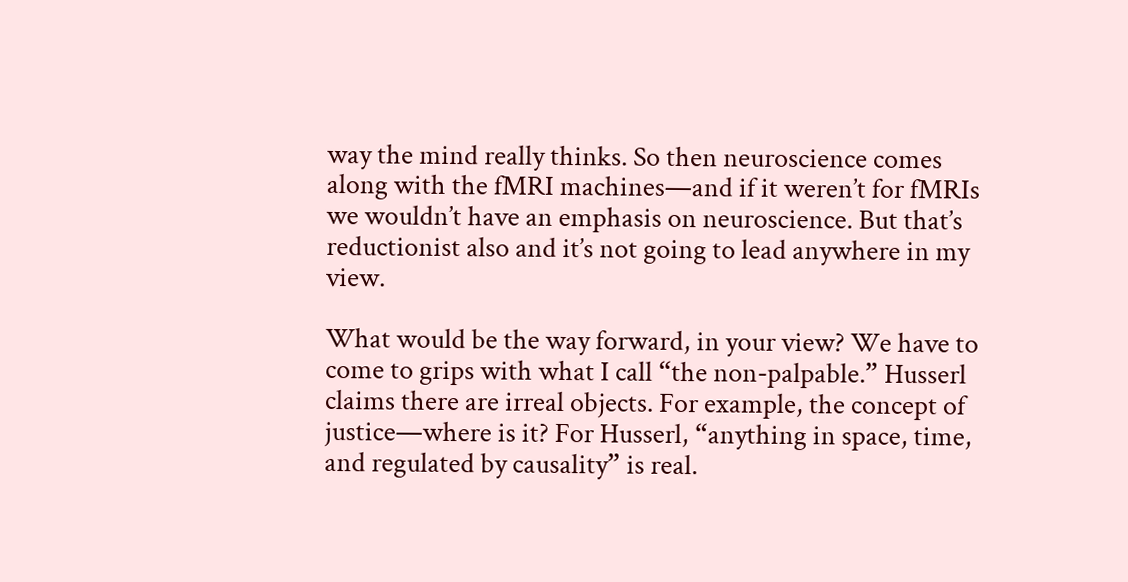way the mind really thinks. So then neuroscience comes along with the fMRI machines—and if it weren’t for fMRIs we wouldn’t have an emphasis on neuroscience. But that’s reductionist also and it’s not going to lead anywhere in my view.

What would be the way forward, in your view? We have to come to grips with what I call “the non-palpable.” Husserl claims there are irreal objects. For example, the concept of justice—where is it? For Husserl, “anything in space, time, and regulated by causality” is real.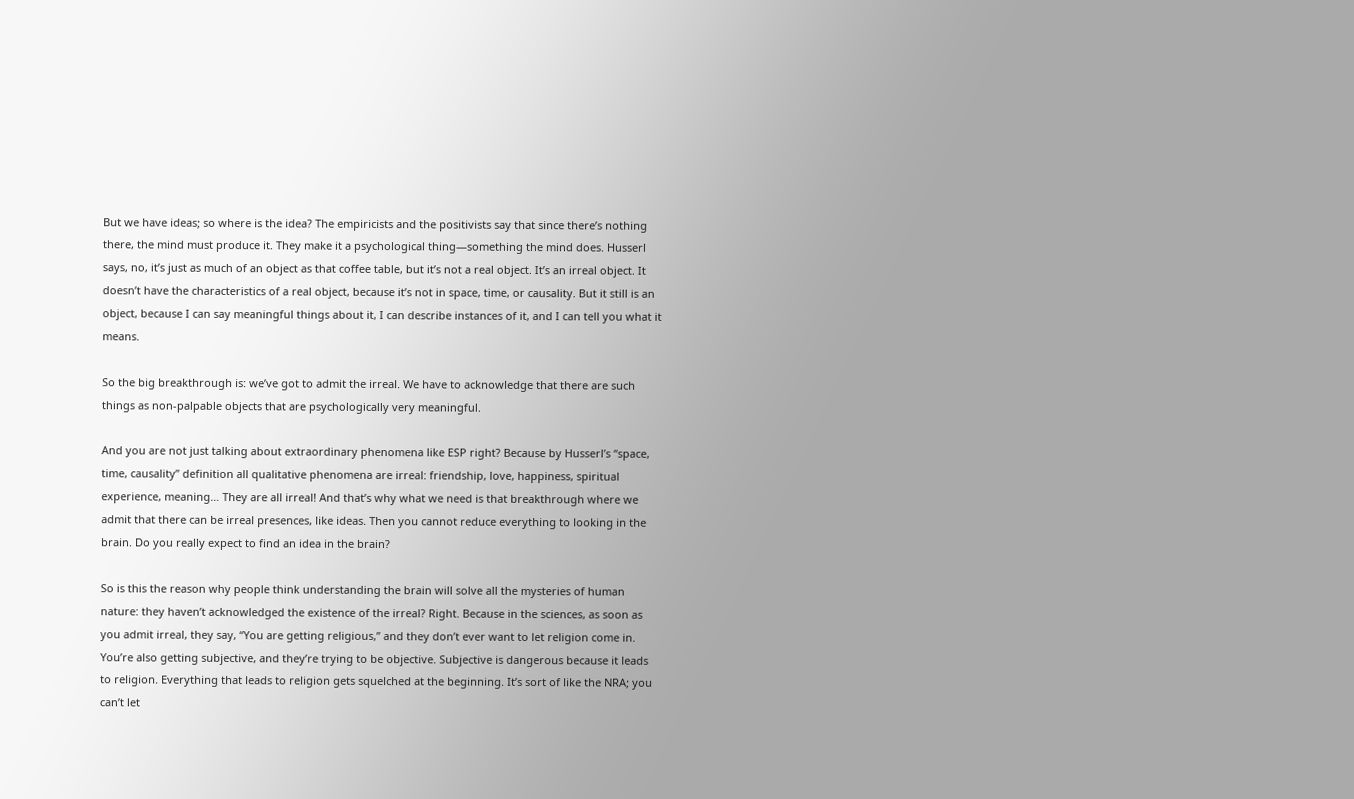But we have ideas; so where is the idea? The empiricists and the positivists say that since there’s nothing there, the mind must produce it. They make it a psychological thing—something the mind does. Husserl says, no, it’s just as much of an object as that coffee table, but it’s not a real object. It’s an irreal object. It doesn’t have the characteristics of a real object, because it’s not in space, time, or causality. But it still is an object, because I can say meaningful things about it, I can describe instances of it, and I can tell you what it means.

So the big breakthrough is: we’ve got to admit the irreal. We have to acknowledge that there are such things as non-palpable objects that are psychologically very meaningful.

And you are not just talking about extraordinary phenomena like ESP right? Because by Husserl’s “space, time, causality” definition all qualitative phenomena are irreal: friendship, love, happiness, spiritual experience, meaning… They are all irreal! And that’s why what we need is that breakthrough where we admit that there can be irreal presences, like ideas. Then you cannot reduce everything to looking in the brain. Do you really expect to find an idea in the brain?

So is this the reason why people think understanding the brain will solve all the mysteries of human nature: they haven’t acknowledged the existence of the irreal? Right. Because in the sciences, as soon as you admit irreal, they say, “You are getting religious,” and they don’t ever want to let religion come in. You’re also getting subjective, and they’re trying to be objective. Subjective is dangerous because it leads to religion. Everything that leads to religion gets squelched at the beginning. It’s sort of like the NRA; you can’t let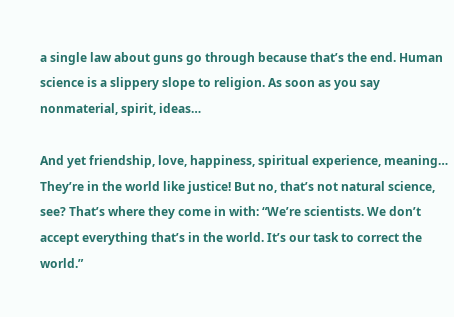a single law about guns go through because that’s the end. Human science is a slippery slope to religion. As soon as you say nonmaterial, spirit, ideas…

And yet friendship, love, happiness, spiritual experience, meaning… They’re in the world like justice! But no, that’s not natural science, see? That’s where they come in with: “We’re scientists. We don’t accept everything that’s in the world. It’s our task to correct the world.”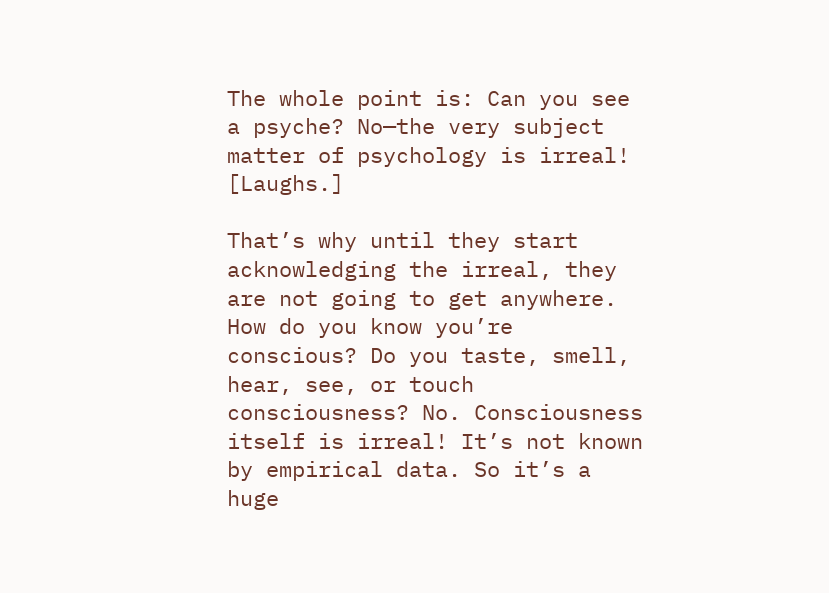The whole point is: Can you see a psyche? No—the very subject matter of psychology is irreal! [Laughs.]

That’s why until they start acknowledging the irreal, they are not going to get anywhere. How do you know you’re conscious? Do you taste, smell, hear, see, or touch consciousness? No. Consciousness itself is irreal! It’s not known by empirical data. So it’s a huge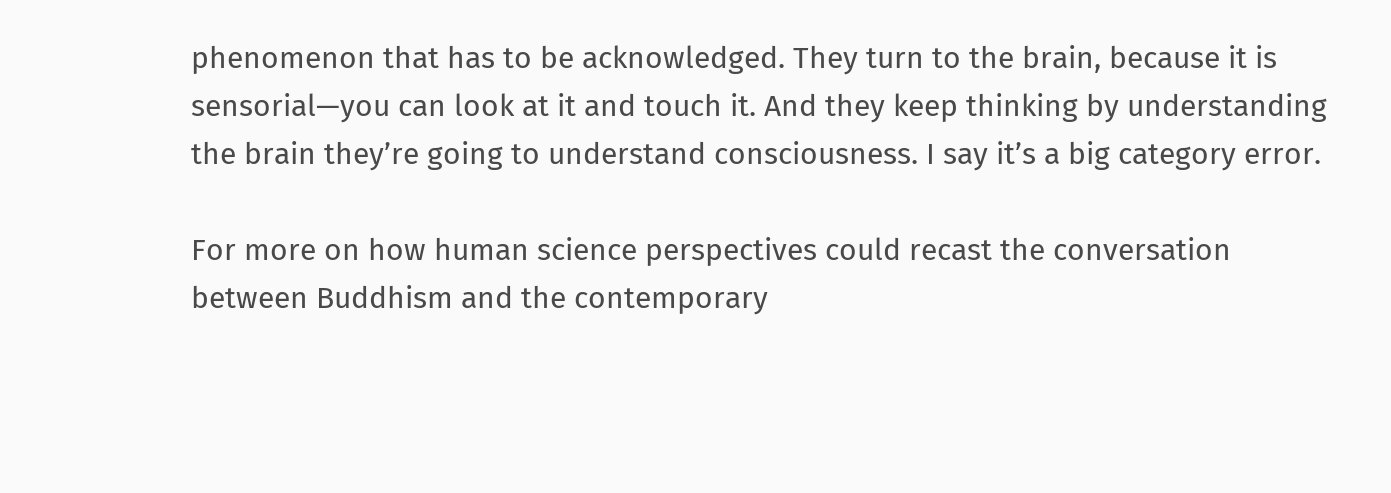phenomenon that has to be acknowledged. They turn to the brain, because it is sensorial—you can look at it and touch it. And they keep thinking by understanding the brain they’re going to understand consciousness. I say it’s a big category error.

For more on how human science perspectives could recast the conversation between Buddhism and the contemporary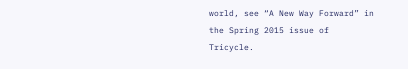world, see “A New Way Forward” in the Spring 2015 issue of Tricycle.